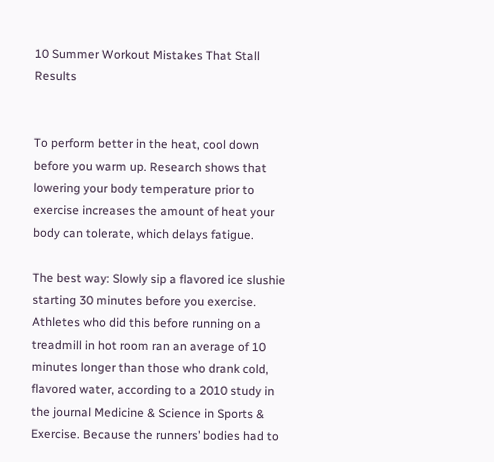10 Summer Workout Mistakes That Stall Results


To perform better in the heat, cool down before you warm up. Research shows that lowering your body temperature prior to exercise increases the amount of heat your body can tolerate, which delays fatigue.

The best way: Slowly sip a flavored ice slushie starting 30 minutes before you exercise. Athletes who did this before running on a treadmill in hot room ran an average of 10 minutes longer than those who drank cold, flavored water, according to a 2010 study in the journal Medicine & Science in Sports & Exercise. Because the runners’ bodies had to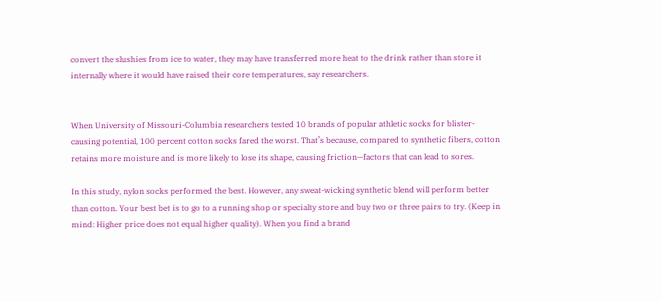convert the slushies from ice to water, they may have transferred more heat to the drink rather than store it internally where it would have raised their core temperatures, say researchers.


When University of Missouri-Columbia researchers tested 10 brands of popular athletic socks for blister-causing potential, 100 percent cotton socks fared the worst. That’s because, compared to synthetic fibers, cotton retains more moisture and is more likely to lose its shape, causing friction—factors that can lead to sores.

In this study, nylon socks performed the best. However, any sweat-wicking synthetic blend will perform better than cotton. Your best bet is to go to a running shop or specialty store and buy two or three pairs to try. (Keep in mind: Higher price does not equal higher quality). When you find a brand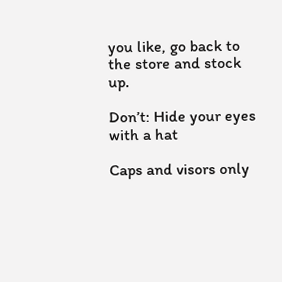you like, go back to the store and stock up.

Don’t: Hide your eyes with a hat

Caps and visors only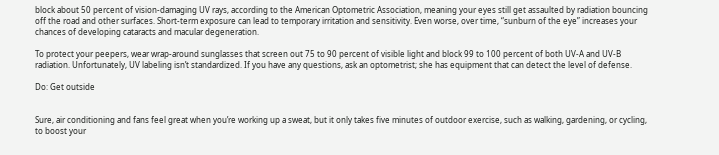block about 50 percent of vision-damaging UV rays, according to the American Optometric Association, meaning your eyes still get assaulted by radiation bouncing off the road and other surfaces. Short-term exposure can lead to temporary irritation and sensitivity. Even worse, over time, “sunburn of the eye” increases your chances of developing cataracts and macular degeneration.

To protect your peepers, wear wrap-around sunglasses that screen out 75 to 90 percent of visible light and block 99 to 100 percent of both UV-A and UV-B radiation. Unfortunately, UV labeling isn’t standardized. If you have any questions, ask an optometrist; she has equipment that can detect the level of defense.

Do: Get outside


Sure, air conditioning and fans feel great when you’re working up a sweat, but it only takes five minutes of outdoor exercise, such as walking, gardening, or cycling, to boost your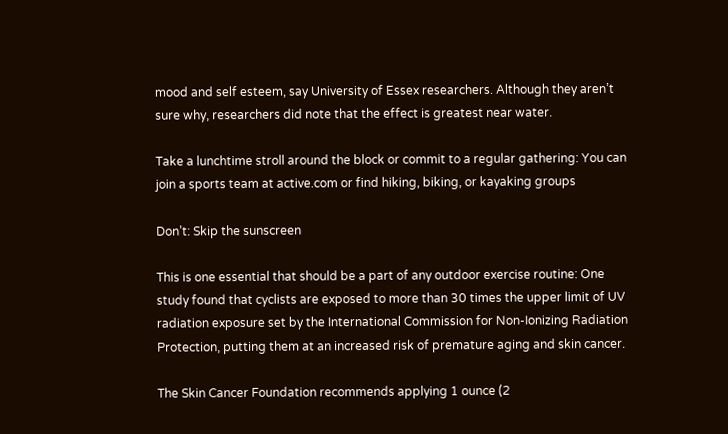mood and self esteem, say University of Essex researchers. Although they aren’t sure why, researchers did note that the effect is greatest near water.

Take a lunchtime stroll around the block or commit to a regular gathering: You can join a sports team at active.com or find hiking, biking, or kayaking groups

Don’t: Skip the sunscreen

This is one essential that should be a part of any outdoor exercise routine: One study found that cyclists are exposed to more than 30 times the upper limit of UV radiation exposure set by the International Commission for Non-Ionizing Radiation Protection, putting them at an increased risk of premature aging and skin cancer.

The Skin Cancer Foundation recommends applying 1 ounce (2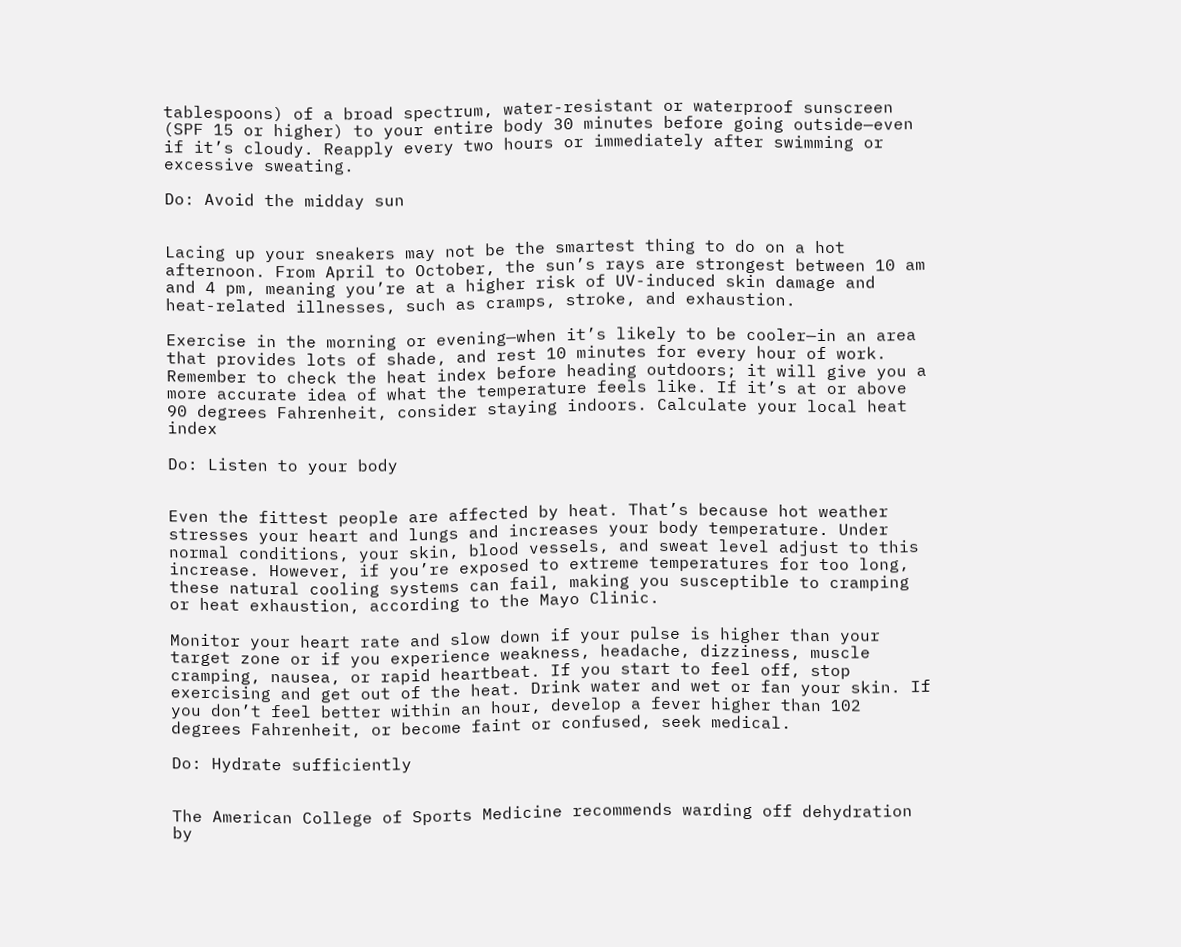tablespoons) of a broad spectrum, water-resistant or waterproof sunscreen (SPF 15 or higher) to your entire body 30 minutes before going outside—even if it’s cloudy. Reapply every two hours or immediately after swimming or excessive sweating.

Do: Avoid the midday sun


Lacing up your sneakers may not be the smartest thing to do on a hot afternoon. From April to October, the sun’s rays are strongest between 10 am and 4 pm, meaning you’re at a higher risk of UV-induced skin damage and heat-related illnesses, such as cramps, stroke, and exhaustion.

Exercise in the morning or evening—when it’s likely to be cooler—in an area that provides lots of shade, and rest 10 minutes for every hour of work. Remember to check the heat index before heading outdoors; it will give you a more accurate idea of what the temperature feels like. If it’s at or above 90 degrees Fahrenheit, consider staying indoors. Calculate your local heat index

Do: Listen to your body


Even the fittest people are affected by heat. That’s because hot weather stresses your heart and lungs and increases your body temperature. Under normal conditions, your skin, blood vessels, and sweat level adjust to this increase. However, if you’re exposed to extreme temperatures for too long, these natural cooling systems can fail, making you susceptible to cramping or heat exhaustion, according to the Mayo Clinic.

Monitor your heart rate and slow down if your pulse is higher than your target zone or if you experience weakness, headache, dizziness, muscle cramping, nausea, or rapid heartbeat. If you start to feel off, stop exercising and get out of the heat. Drink water and wet or fan your skin. If you don’t feel better within an hour, develop a fever higher than 102 degrees Fahrenheit, or become faint or confused, seek medical.

Do: Hydrate sufficiently


The American College of Sports Medicine recommends warding off dehydration by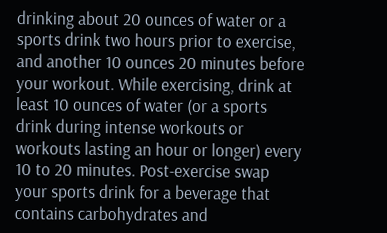drinking about 20 ounces of water or a sports drink two hours prior to exercise, and another 10 ounces 20 minutes before your workout. While exercising, drink at least 10 ounces of water (or a sports drink during intense workouts or workouts lasting an hour or longer) every 10 to 20 minutes. Post-exercise swap your sports drink for a beverage that contains carbohydrates and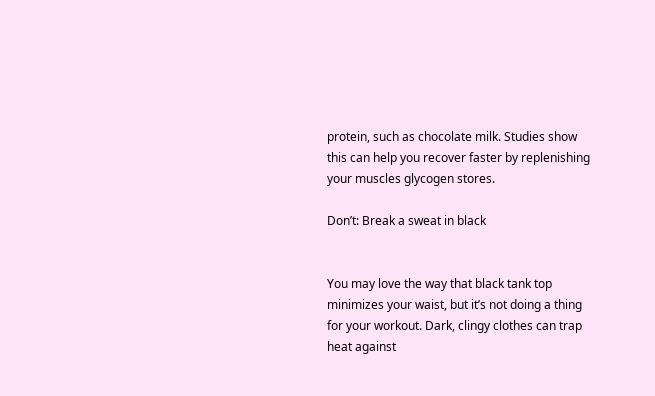protein, such as chocolate milk. Studies show this can help you recover faster by replenishing your muscles glycogen stores.

Don’t: Break a sweat in black


You may love the way that black tank top minimizes your waist, but it’s not doing a thing for your workout. Dark, clingy clothes can trap heat against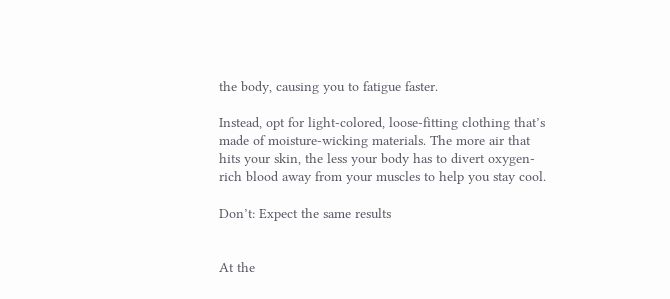the body, causing you to fatigue faster.

Instead, opt for light-colored, loose-fitting clothing that’s made of moisture-wicking materials. The more air that hits your skin, the less your body has to divert oxygen-rich blood away from your muscles to help you stay cool.

Don’t: Expect the same results


At the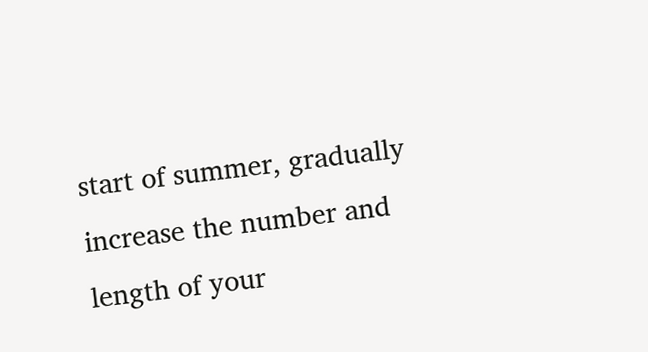start of summer, gradually increase the number and length of your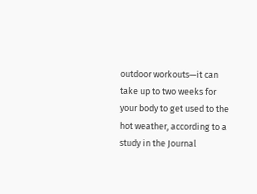outdoor workouts—it can take up to two weeks for your body to get used to the hot weather, according to a study in the Journal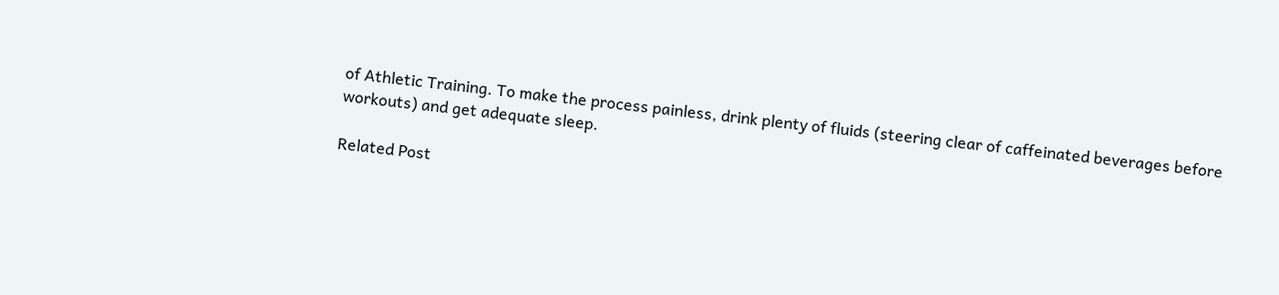of Athletic Training. To make the process painless, drink plenty of fluids (steering clear of caffeinated beverages before workouts) and get adequate sleep.

Related Post